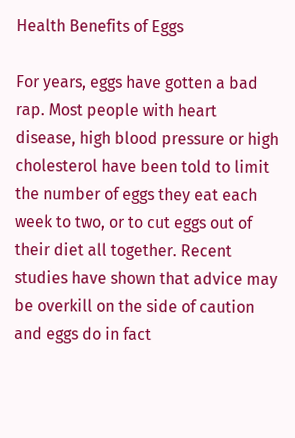Health Benefits of Eggs

For years, eggs have gotten a bad rap. Most people with heart disease, high blood pressure or high cholesterol have been told to limit the number of eggs they eat each week to two, or to cut eggs out of their diet all together. Recent studies have shown that advice may be overkill on the side of caution and eggs do in fact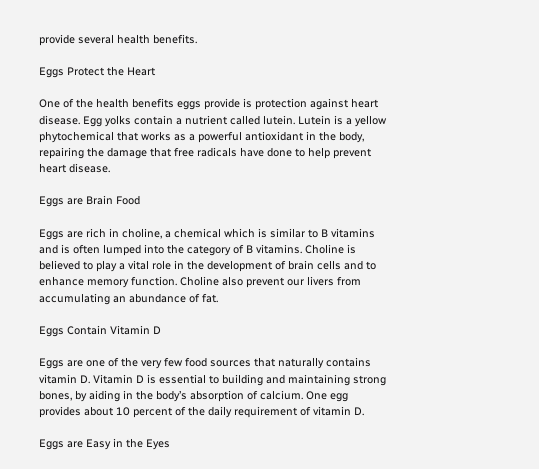provide several health benefits.

Eggs Protect the Heart

One of the health benefits eggs provide is protection against heart disease. Egg yolks contain a nutrient called lutein. Lutein is a yellow phytochemical that works as a powerful antioxidant in the body, repairing the damage that free radicals have done to help prevent heart disease.

Eggs are Brain Food

Eggs are rich in choline, a chemical which is similar to B vitamins and is often lumped into the category of B vitamins. Choline is believed to play a vital role in the development of brain cells and to enhance memory function. Choline also prevent our livers from accumulating an abundance of fat.

Eggs Contain Vitamin D

Eggs are one of the very few food sources that naturally contains vitamin D. Vitamin D is essential to building and maintaining strong bones, by aiding in the body’s absorption of calcium. One egg provides about 10 percent of the daily requirement of vitamin D.

Eggs are Easy in the Eyes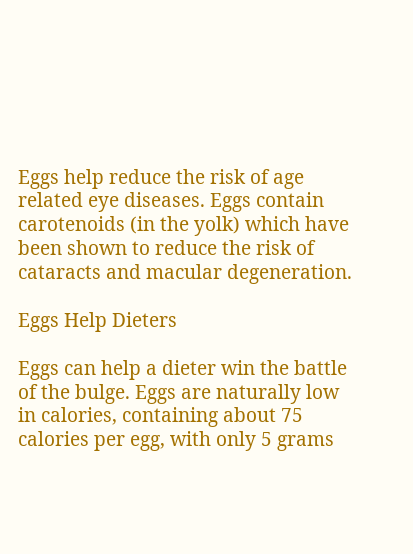Eggs help reduce the risk of age related eye diseases. Eggs contain carotenoids (in the yolk) which have been shown to reduce the risk of cataracts and macular degeneration.

Eggs Help Dieters

Eggs can help a dieter win the battle of the bulge. Eggs are naturally low in calories, containing about 75 calories per egg, with only 5 grams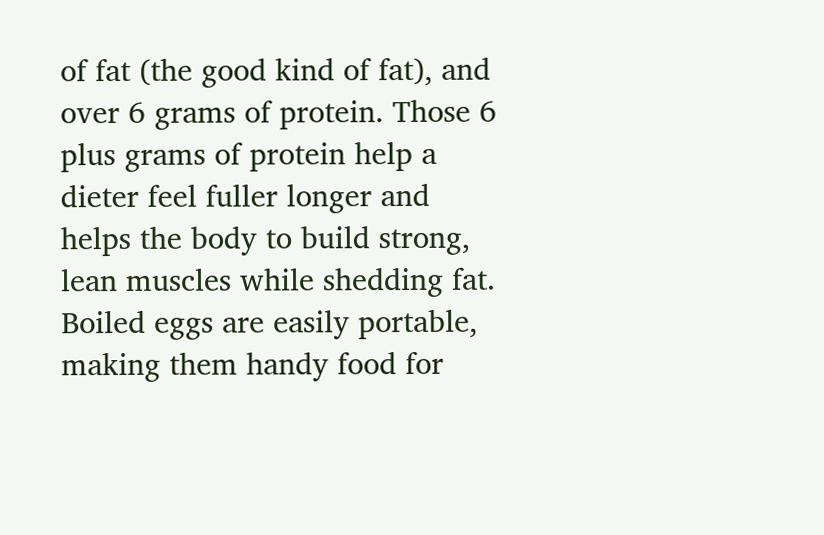of fat (the good kind of fat), and over 6 grams of protein. Those 6 plus grams of protein help a dieter feel fuller longer and helps the body to build strong, lean muscles while shedding fat. Boiled eggs are easily portable, making them handy food for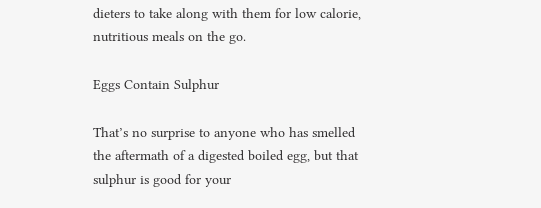dieters to take along with them for low calorie, nutritious meals on the go.

Eggs Contain Sulphur

That’s no surprise to anyone who has smelled the aftermath of a digested boiled egg, but that sulphur is good for your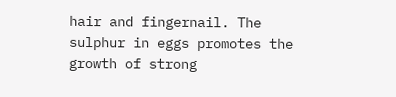hair and fingernail. The sulphur in eggs promotes the growth of strong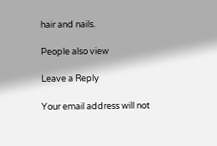hair and nails.

People also view

Leave a Reply

Your email address will not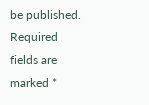be published. Required fields are marked *